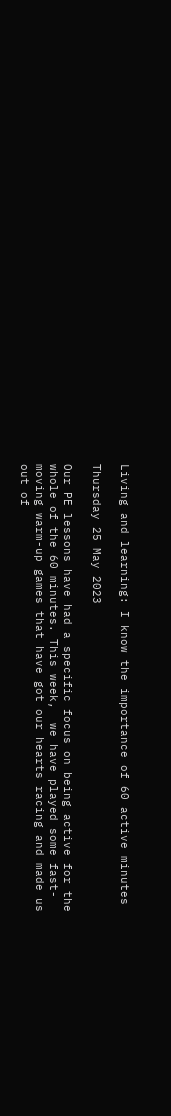Living and learning: I know the importance of 60 active minutes

Thursday 25 May 2023

Our PE lessons have had a specific focus on being active for the whole of the 60 minutes. This week,  we have played some fast-moving warm-up games that have got our hearts racing and made us out of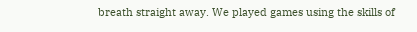breath straight away. We played games using the skills of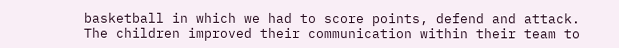basketball in which we had to score points, defend and attack. The children improved their communication within their team to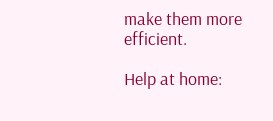make them more efficient.

Help at home: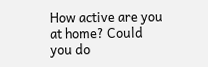How active are you at home? Could you do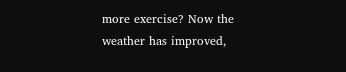more exercise? Now the weather has improved,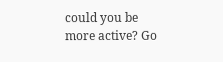could you be more active? Go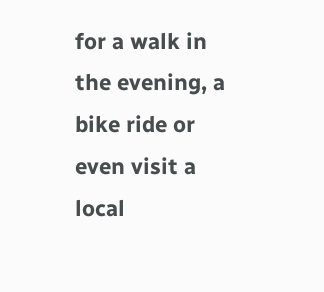for a walk in the evening, a bike ride or even visit a local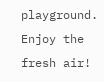playground. Enjoy the fresh air!